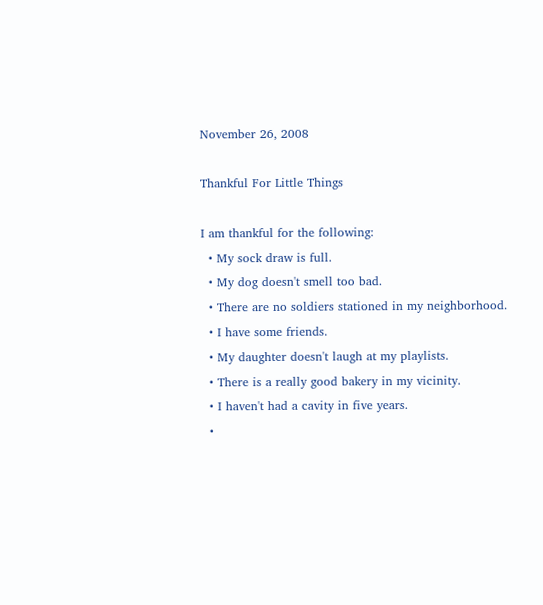November 26, 2008

Thankful For Little Things

I am thankful for the following:
  • My sock draw is full.
  • My dog doesn't smell too bad.
  • There are no soldiers stationed in my neighborhood.
  • I have some friends.
  • My daughter doesn't laugh at my playlists.
  • There is a really good bakery in my vicinity.
  • I haven't had a cavity in five years.
  •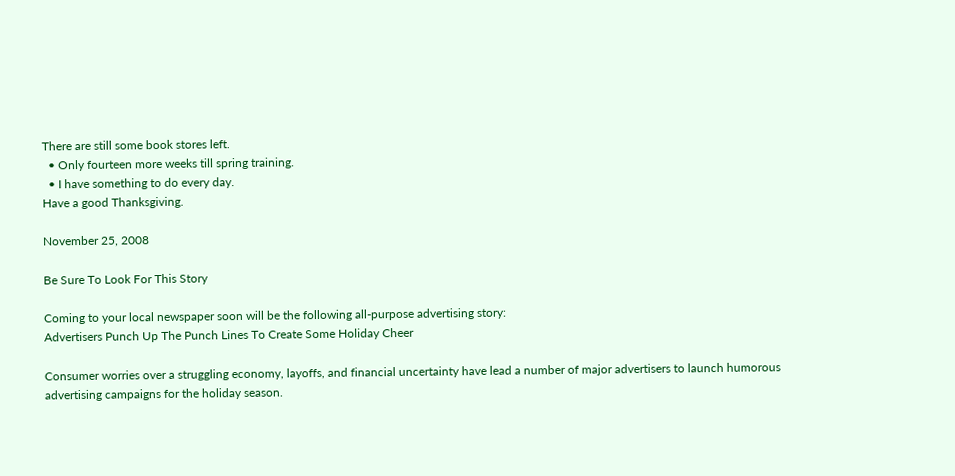There are still some book stores left.
  • Only fourteen more weeks till spring training.
  • I have something to do every day.
Have a good Thanksgiving.

November 25, 2008

Be Sure To Look For This Story

Coming to your local newspaper soon will be the following all-purpose advertising story:
Advertisers Punch Up The Punch Lines To Create Some Holiday Cheer

Consumer worries over a struggling economy, layoffs, and financial uncertainty have lead a number of major advertisers to launch humorous advertising campaigns for the holiday season.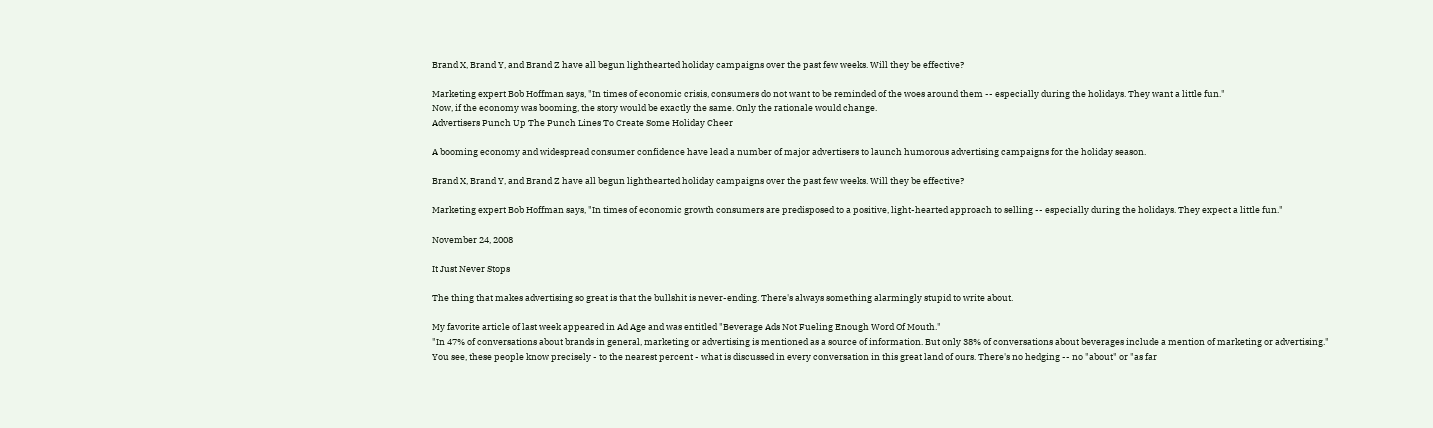Brand X, Brand Y, and Brand Z have all begun lighthearted holiday campaigns over the past few weeks. Will they be effective?

Marketing expert Bob Hoffman says, "In times of economic crisis, consumers do not want to be reminded of the woes around them -- especially during the holidays. They want a little fun."
Now, if the economy was booming, the story would be exactly the same. Only the rationale would change.
Advertisers Punch Up The Punch Lines To Create Some Holiday Cheer

A booming economy and widespread consumer confidence have lead a number of major advertisers to launch humorous advertising campaigns for the holiday season.

Brand X, Brand Y, and Brand Z have all begun lighthearted holiday campaigns over the past few weeks. Will they be effective?

Marketing expert Bob Hoffman says, "In times of economic growth consumers are predisposed to a positive, light-hearted approach to selling -- especially during the holidays. They expect a little fun."

November 24, 2008

It Just Never Stops

The thing that makes advertising so great is that the bullshit is never-ending. There's always something alarmingly stupid to write about.

My favorite article of last week appeared in Ad Age and was entitled "Beverage Ads Not Fueling Enough Word Of Mouth."
"In 47% of conversations about brands in general, marketing or advertising is mentioned as a source of information. But only 38% of conversations about beverages include a mention of marketing or advertising."
You see, these people know precisely - to the nearest percent - what is discussed in every conversation in this great land of ours. There's no hedging -- no "about" or "as far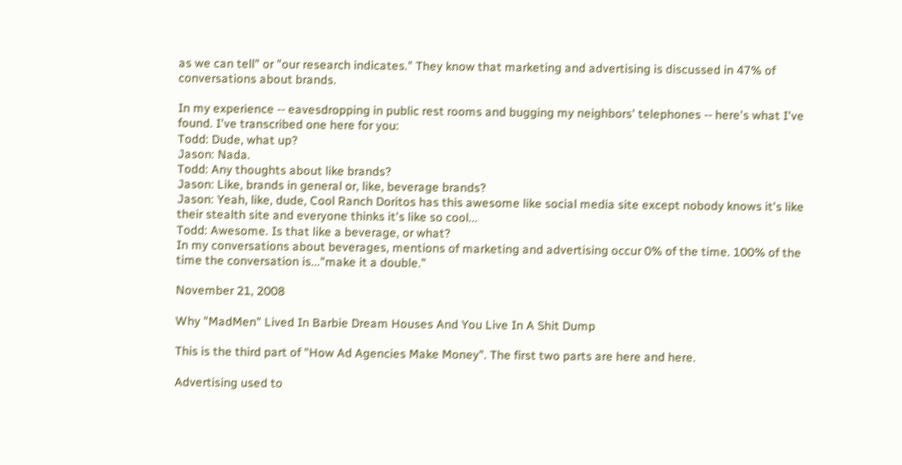as we can tell" or "our research indicates." They know that marketing and advertising is discussed in 47% of conversations about brands.

In my experience -- eavesdropping in public rest rooms and bugging my neighbors' telephones -- here's what I've found. I've transcribed one here for you:
Todd: Dude, what up?
Jason: Nada.
Todd: Any thoughts about like brands?
Jason: Like, brands in general or, like, beverage brands?
Jason: Yeah, like, dude, Cool Ranch Doritos has this awesome like social media site except nobody knows it's like their stealth site and everyone thinks it's like so cool...
Todd: Awesome. Is that like a beverage, or what?
In my conversations about beverages, mentions of marketing and advertising occur 0% of the time. 100% of the time the conversation is..."make it a double."

November 21, 2008

Why "MadMen" Lived In Barbie Dream Houses And You Live In A Shit Dump

This is the third part of "How Ad Agencies Make Money". The first two parts are here and here.

Advertising used to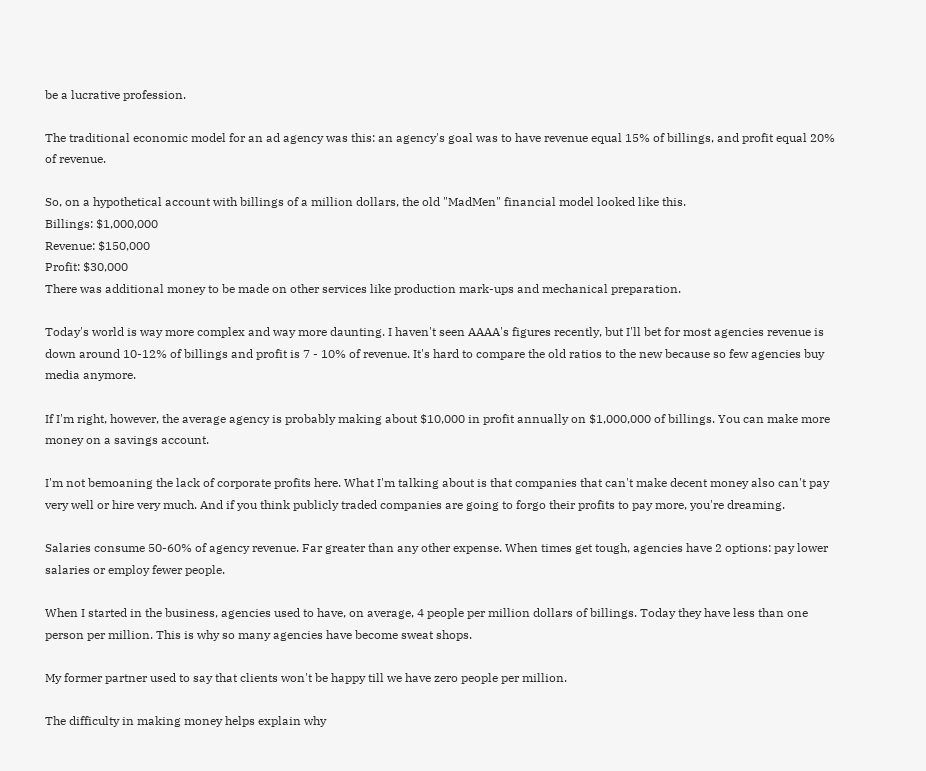be a lucrative profession.

The traditional economic model for an ad agency was this: an agency's goal was to have revenue equal 15% of billings, and profit equal 20% of revenue.

So, on a hypothetical account with billings of a million dollars, the old "MadMen" financial model looked like this.
Billings: $1,000,000
Revenue: $150,000
Profit: $30,000
There was additional money to be made on other services like production mark-ups and mechanical preparation.

Today's world is way more complex and way more daunting. I haven't seen AAAA's figures recently, but I'll bet for most agencies revenue is down around 10-12% of billings and profit is 7 - 10% of revenue. It's hard to compare the old ratios to the new because so few agencies buy media anymore.

If I'm right, however, the average agency is probably making about $10,000 in profit annually on $1,000,000 of billings. You can make more money on a savings account.

I'm not bemoaning the lack of corporate profits here. What I'm talking about is that companies that can't make decent money also can't pay very well or hire very much. And if you think publicly traded companies are going to forgo their profits to pay more, you're dreaming.

Salaries consume 50-60% of agency revenue. Far greater than any other expense. When times get tough, agencies have 2 options: pay lower salaries or employ fewer people.

When I started in the business, agencies used to have, on average, 4 people per million dollars of billings. Today they have less than one person per million. This is why so many agencies have become sweat shops.

My former partner used to say that clients won't be happy till we have zero people per million.

The difficulty in making money helps explain why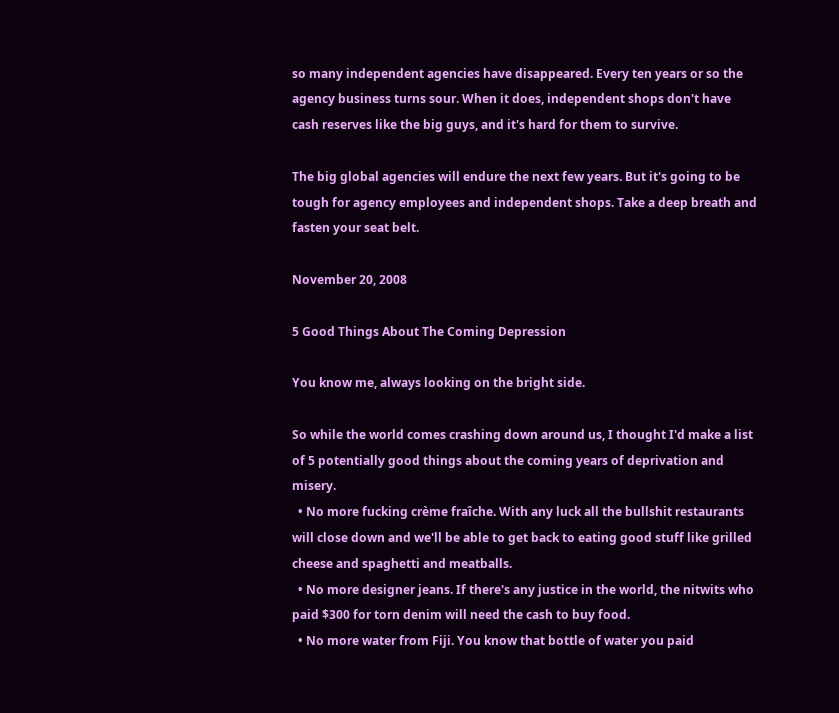so many independent agencies have disappeared. Every ten years or so the agency business turns sour. When it does, independent shops don't have cash reserves like the big guys, and it's hard for them to survive.

The big global agencies will endure the next few years. But it's going to be tough for agency employees and independent shops. Take a deep breath and fasten your seat belt.

November 20, 2008

5 Good Things About The Coming Depression

You know me, always looking on the bright side.

So while the world comes crashing down around us, I thought I'd make a list of 5 potentially good things about the coming years of deprivation and misery.
  • No more fucking crème fraîche. With any luck all the bullshit restaurants will close down and we'll be able to get back to eating good stuff like grilled cheese and spaghetti and meatballs.
  • No more designer jeans. If there's any justice in the world, the nitwits who paid $300 for torn denim will need the cash to buy food.
  • No more water from Fiji. You know that bottle of water you paid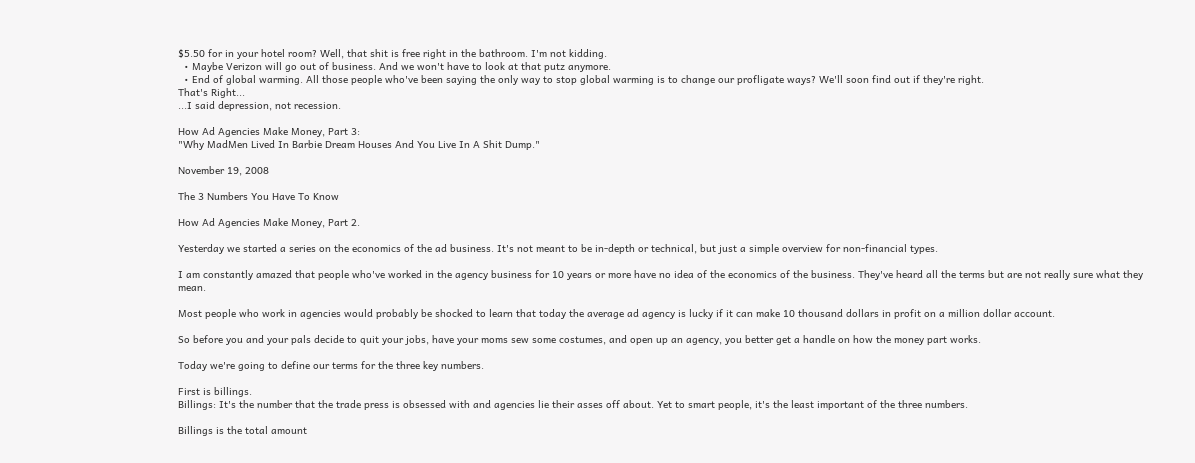$5.50 for in your hotel room? Well, that shit is free right in the bathroom. I'm not kidding.
  • Maybe Verizon will go out of business. And we won't have to look at that putz anymore.
  • End of global warming. All those people who've been saying the only way to stop global warming is to change our profligate ways? We'll soon find out if they're right.
That's Right...
...I said depression, not recession.

How Ad Agencies Make Money, Part 3:
"Why MadMen Lived In Barbie Dream Houses And You Live In A Shit Dump."

November 19, 2008

The 3 Numbers You Have To Know

How Ad Agencies Make Money, Part 2.

Yesterday we started a series on the economics of the ad business. It's not meant to be in-depth or technical, but just a simple overview for non-financial types.

I am constantly amazed that people who've worked in the agency business for 10 years or more have no idea of the economics of the business. They've heard all the terms but are not really sure what they mean.

Most people who work in agencies would probably be shocked to learn that today the average ad agency is lucky if it can make 10 thousand dollars in profit on a million dollar account.

So before you and your pals decide to quit your jobs, have your moms sew some costumes, and open up an agency, you better get a handle on how the money part works.

Today we're going to define our terms for the three key numbers.

First is billings.
Billings: It's the number that the trade press is obsessed with and agencies lie their asses off about. Yet to smart people, it's the least important of the three numbers.

Billings is the total amount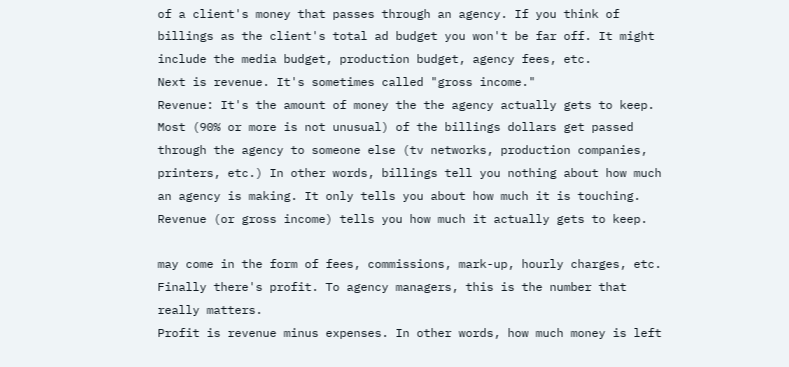of a client's money that passes through an agency. If you think of billings as the client's total ad budget you won't be far off. It might include the media budget, production budget, agency fees, etc.
Next is revenue. It's sometimes called "gross income."
Revenue: It's the amount of money the the agency actually gets to keep. Most (90% or more is not unusual) of the billings dollars get passed through the agency to someone else (tv networks, production companies, printers, etc.) In other words, billings tell you nothing about how much an agency is making. It only tells you about how much it is touching. Revenue (or gross income) tells you how much it actually gets to keep.

may come in the form of fees, commissions, mark-up, hourly charges, etc.
Finally there's profit. To agency managers, this is the number that really matters.
Profit is revenue minus expenses. In other words, how much money is left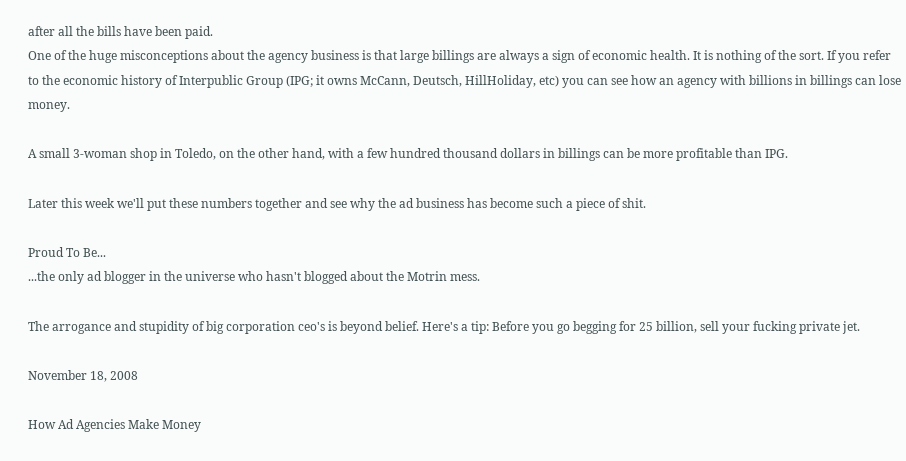after all the bills have been paid.
One of the huge misconceptions about the agency business is that large billings are always a sign of economic health. It is nothing of the sort. If you refer to the economic history of Interpublic Group (IPG; it owns McCann, Deutsch, HillHoliday, etc) you can see how an agency with billions in billings can lose money.

A small 3-woman shop in Toledo, on the other hand, with a few hundred thousand dollars in billings can be more profitable than IPG.

Later this week we'll put these numbers together and see why the ad business has become such a piece of shit.

Proud To Be...
...the only ad blogger in the universe who hasn't blogged about the Motrin mess.

The arrogance and stupidity of big corporation ceo's is beyond belief. Here's a tip: Before you go begging for 25 billion, sell your fucking private jet.

November 18, 2008

How Ad Agencies Make Money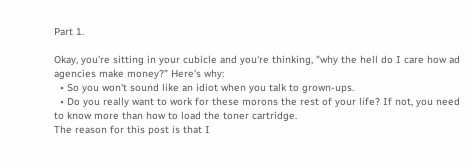Part 1.

Okay, you're sitting in your cubicle and you're thinking, "why the hell do I care how ad agencies make money?" Here's why:
  • So you won't sound like an idiot when you talk to grown-ups.
  • Do you really want to work for these morons the rest of your life? If not, you need to know more than how to load the toner cartridge.
The reason for this post is that I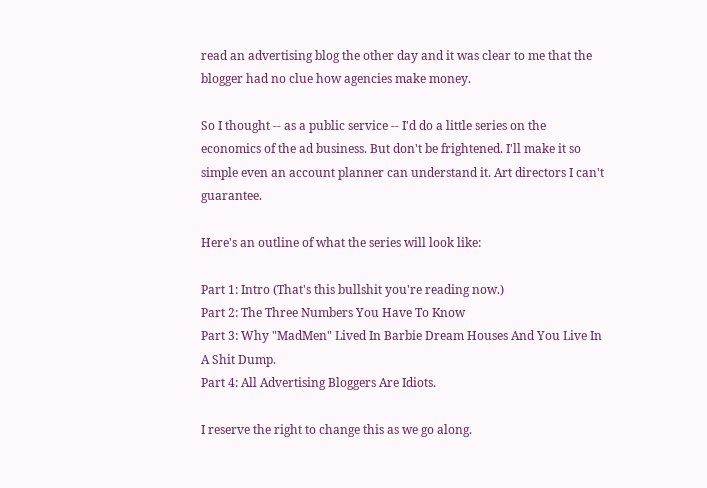read an advertising blog the other day and it was clear to me that the blogger had no clue how agencies make money.

So I thought -- as a public service -- I'd do a little series on the economics of the ad business. But don't be frightened. I'll make it so simple even an account planner can understand it. Art directors I can't guarantee.

Here's an outline of what the series will look like:

Part 1: Intro (That's this bullshit you're reading now.)
Part 2: The Three Numbers You Have To Know
Part 3: Why "MadMen" Lived In Barbie Dream Houses And You Live In A Shit Dump.
Part 4: All Advertising Bloggers Are Idiots.

I reserve the right to change this as we go along.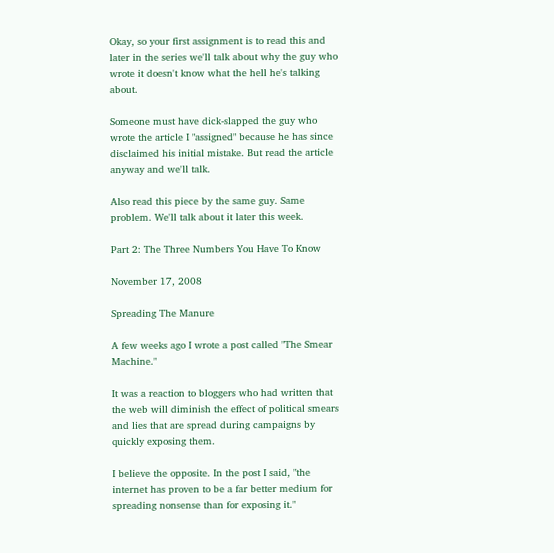Okay, so your first assignment is to read this and later in the series we'll talk about why the guy who wrote it doesn't know what the hell he's talking about.

Someone must have dick-slapped the guy who wrote the article I "assigned" because he has since disclaimed his initial mistake. But read the article anyway and we'll talk.

Also read this piece by the same guy. Same problem. We'll talk about it later this week.

Part 2: The Three Numbers You Have To Know

November 17, 2008

Spreading The Manure

A few weeks ago I wrote a post called "The Smear Machine."

It was a reaction to bloggers who had written that the web will diminish the effect of political smears and lies that are spread during campaigns by quickly exposing them.

I believe the opposite. In the post I said, "the internet has proven to be a far better medium for spreading nonsense than for exposing it."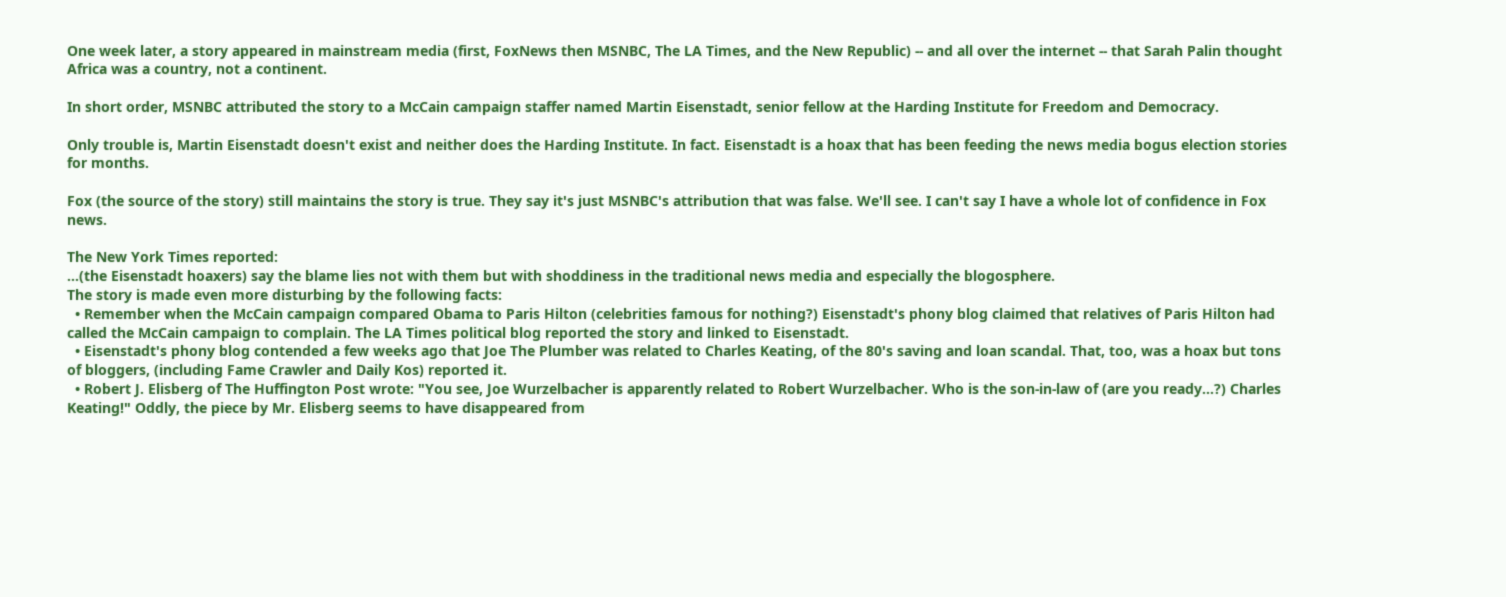One week later, a story appeared in mainstream media (first, FoxNews then MSNBC, The LA Times, and the New Republic) -- and all over the internet -- that Sarah Palin thought Africa was a country, not a continent.

In short order, MSNBC attributed the story to a McCain campaign staffer named Martin Eisenstadt, senior fellow at the Harding Institute for Freedom and Democracy.

Only trouble is, Martin Eisenstadt doesn't exist and neither does the Harding Institute. In fact. Eisenstadt is a hoax that has been feeding the news media bogus election stories for months.

Fox (the source of the story) still maintains the story is true. They say it's just MSNBC's attribution that was false. We'll see. I can't say I have a whole lot of confidence in Fox news.

The New York Times reported:
...(the Eisenstadt hoaxers) say the blame lies not with them but with shoddiness in the traditional news media and especially the blogosphere.
The story is made even more disturbing by the following facts:
  • Remember when the McCain campaign compared Obama to Paris Hilton (celebrities famous for nothing?) Eisenstadt's phony blog claimed that relatives of Paris Hilton had called the McCain campaign to complain. The LA Times political blog reported the story and linked to Eisenstadt.
  • Eisenstadt's phony blog contended a few weeks ago that Joe The Plumber was related to Charles Keating, of the 80's saving and loan scandal. That, too, was a hoax but tons of bloggers, (including Fame Crawler and Daily Kos) reported it.
  • Robert J. Elisberg of The Huffington Post wrote: "You see, Joe Wurzelbacher is apparently related to Robert Wurzelbacher. Who is the son-in-law of (are you ready...?) Charles Keating!" Oddly, the piece by Mr. Elisberg seems to have disappeared from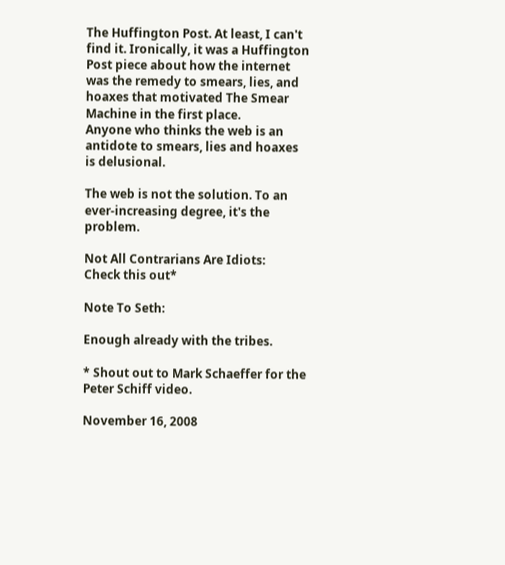The Huffington Post. At least, I can't find it. Ironically, it was a Huffington Post piece about how the internet was the remedy to smears, lies, and hoaxes that motivated The Smear Machine in the first place.
Anyone who thinks the web is an antidote to smears, lies and hoaxes is delusional.

The web is not the solution. To an ever-increasing degree, it's the problem.

Not All Contrarians Are Idiots:
Check this out*

Note To Seth:

Enough already with the tribes.

* Shout out to Mark Schaeffer for the Peter Schiff video.

November 16, 2008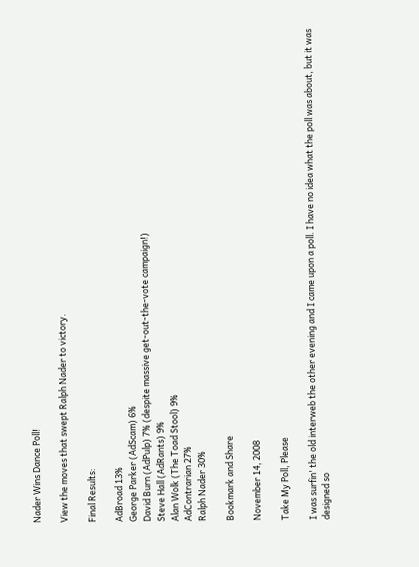Nader Wins Dance Poll!

View the moves that swept Ralph Nader to victory.

Final Results:

AdBroad 13%
George Parker (AdScam) 6%
David Burn (AdPulp) 7% (despite massive get-out-the-vote campaign!)
Steve Hall (AdRants) 9%
Alan Wolk (The Toad Stool) 9%
AdContrarian 27%
Ralph Nader 30%

Bookmark and Share

November 14, 2008

Take My Poll, Please

I was surfin' the old interweb the other evening and I came upon a poll. I have no idea what the poll was about, but it was designed so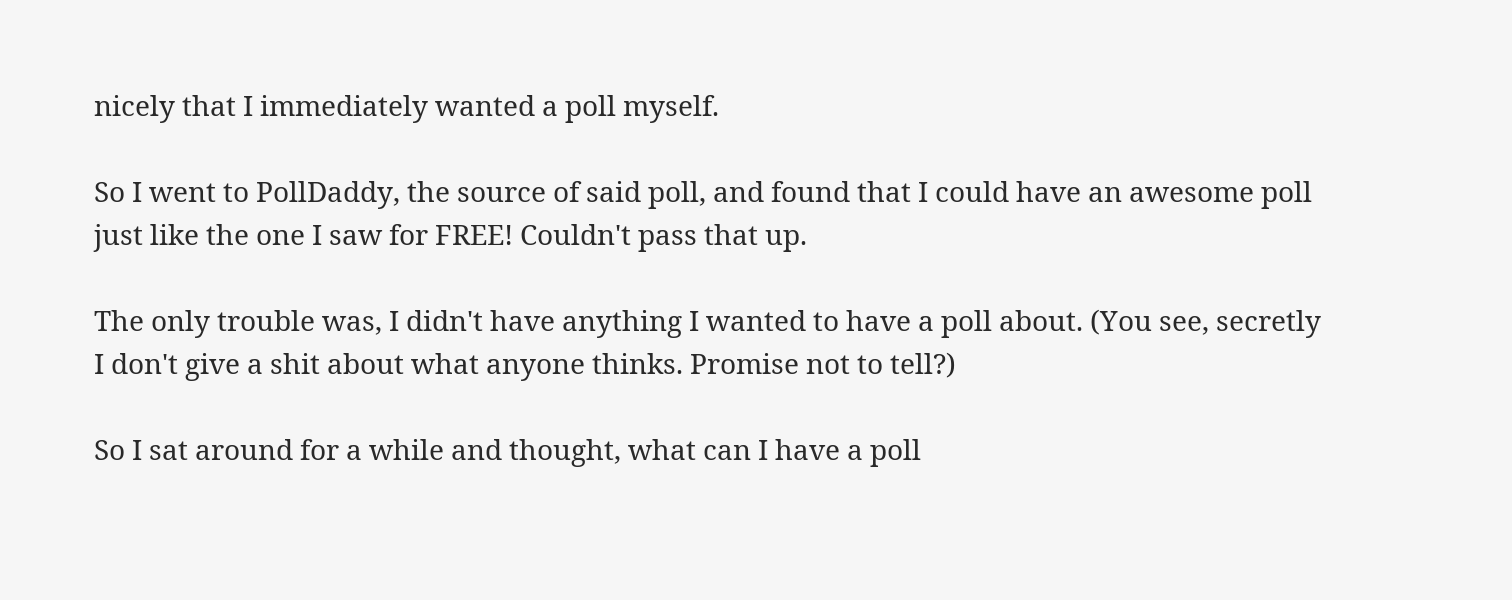nicely that I immediately wanted a poll myself.

So I went to PollDaddy, the source of said poll, and found that I could have an awesome poll just like the one I saw for FREE! Couldn't pass that up.

The only trouble was, I didn't have anything I wanted to have a poll about. (You see, secretly I don't give a shit about what anyone thinks. Promise not to tell?)

So I sat around for a while and thought, what can I have a poll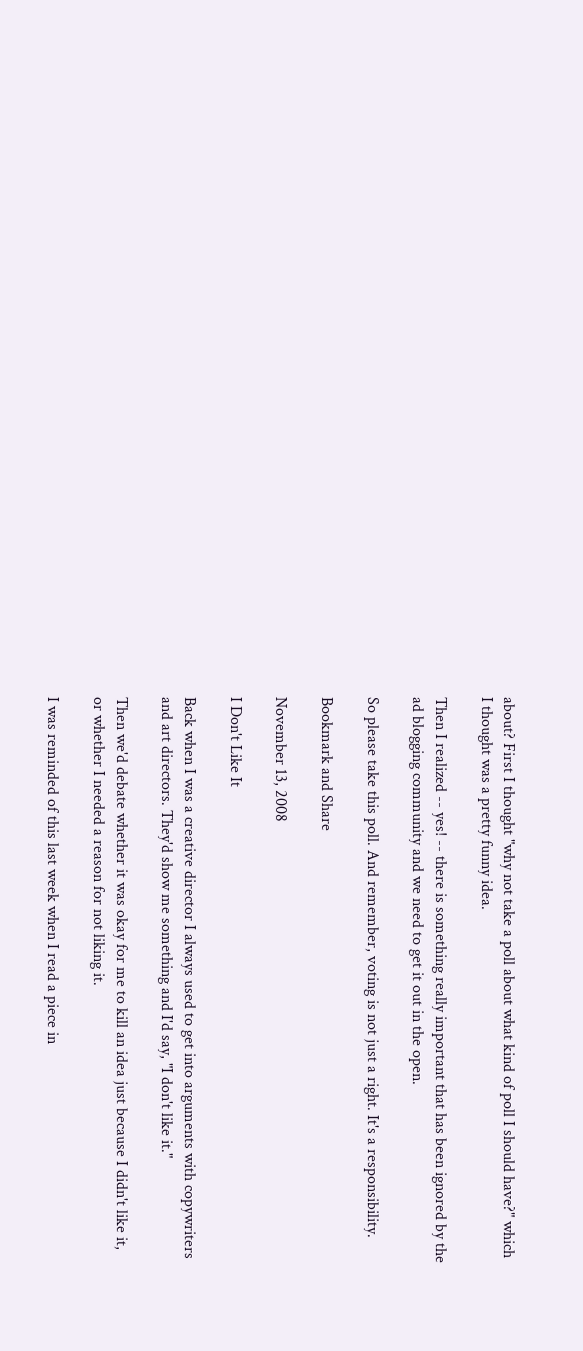about? First I thought "why not take a poll about what kind of poll I should have?" which I thought was a pretty funny idea.

Then I realized -- yes! -- there is something really important that has been ignored by the ad blogging community and we need to get it out in the open.

So please take this poll. And remember, voting is not just a right. It's a responsibility.

Bookmark and Share

November 13, 2008

I Don't Like It

Back when I was a creative director I always used to get into arguments with copywriters and art directors. They'd show me something and I'd say, "I don't like it."

Then we'd debate whether it was okay for me to kill an idea just because I didn't like it, or whether I needed a reason for not liking it.

I was reminded of this last week when I read a piece in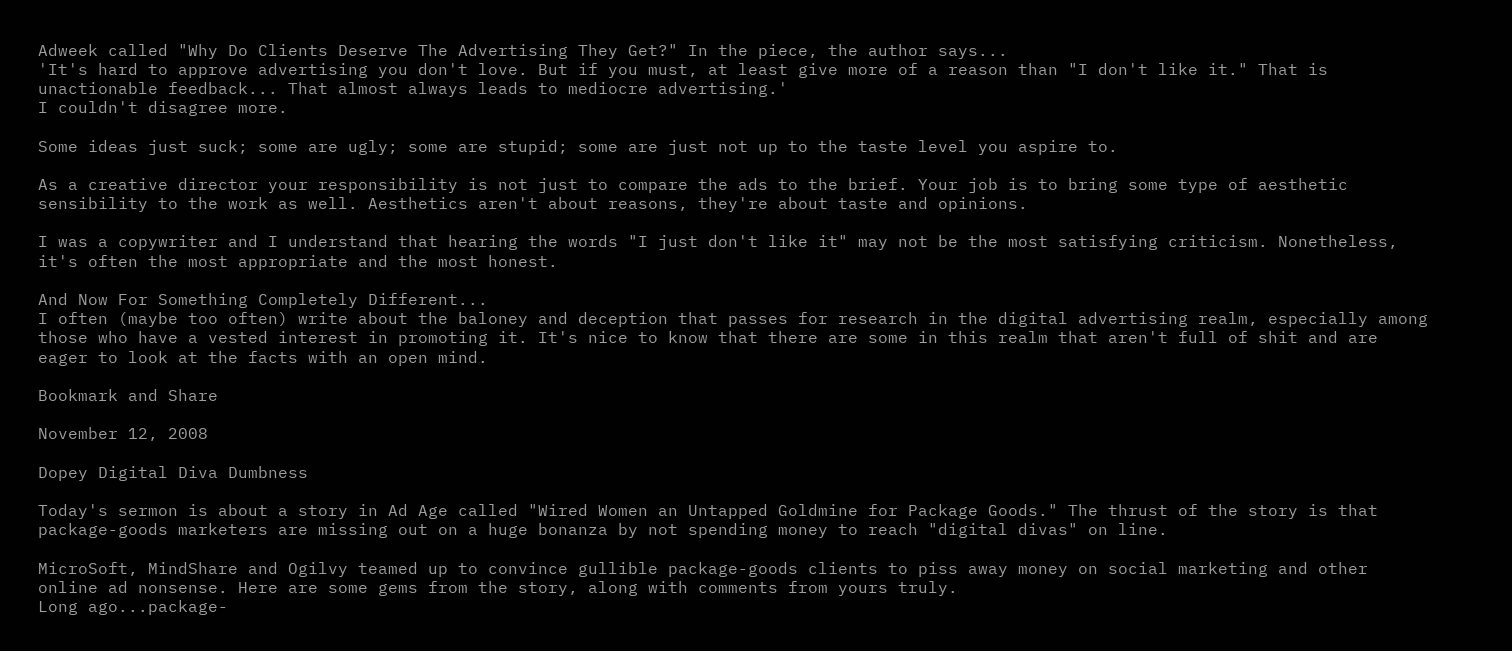Adweek called "Why Do Clients Deserve The Advertising They Get?" In the piece, the author says...
'It's hard to approve advertising you don't love. But if you must, at least give more of a reason than "I don't like it." That is unactionable feedback... That almost always leads to mediocre advertising.'
I couldn't disagree more.

Some ideas just suck; some are ugly; some are stupid; some are just not up to the taste level you aspire to.

As a creative director your responsibility is not just to compare the ads to the brief. Your job is to bring some type of aesthetic sensibility to the work as well. Aesthetics aren't about reasons, they're about taste and opinions.

I was a copywriter and I understand that hearing the words "I just don't like it" may not be the most satisfying criticism. Nonetheless, it's often the most appropriate and the most honest.

And Now For Something Completely Different...
I often (maybe too often) write about the baloney and deception that passes for research in the digital advertising realm, especially among those who have a vested interest in promoting it. It's nice to know that there are some in this realm that aren't full of shit and are eager to look at the facts with an open mind.

Bookmark and Share

November 12, 2008

Dopey Digital Diva Dumbness

Today's sermon is about a story in Ad Age called "Wired Women an Untapped Goldmine for Package Goods." The thrust of the story is that package-goods marketers are missing out on a huge bonanza by not spending money to reach "digital divas" on line.

MicroSoft, MindShare and Ogilvy teamed up to convince gullible package-goods clients to piss away money on social marketing and other online ad nonsense. Here are some gems from the story, along with comments from yours truly.
Long ago...package-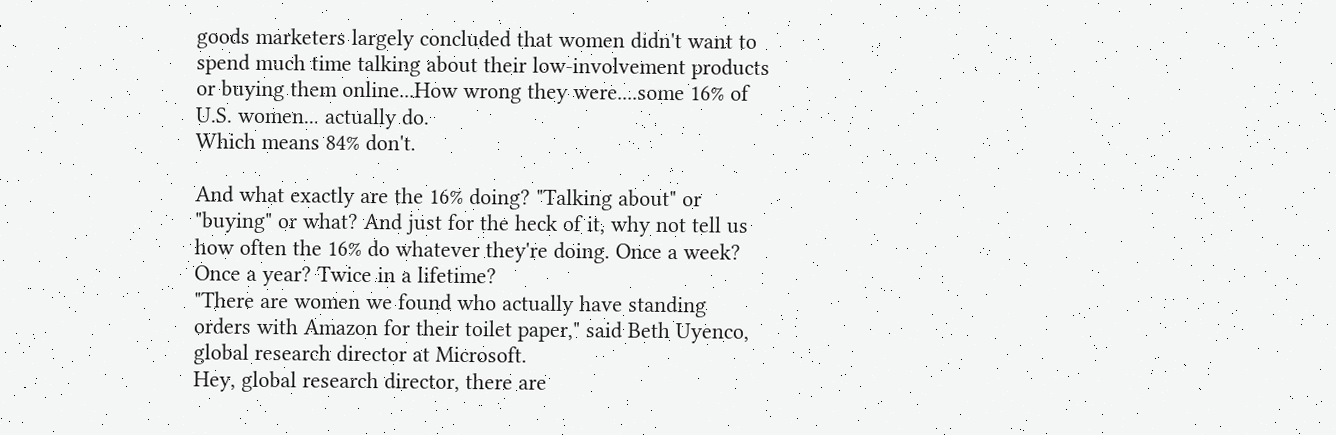goods marketers largely concluded that women didn't want to spend much time talking about their low-involvement products or buying them online...How wrong they were....some 16% of U.S. women... actually do.
Which means 84% don't.

And what exactly are the 16% doing? "Talking about" or "buying" or what? And just for the heck of it, why not tell us how often the 16% do whatever they're doing. Once a week? Once a year? Twice in a lifetime?
"There are women we found who actually have standing orders with Amazon for their toilet paper," said Beth Uyenco, global research director at Microsoft.
Hey, global research director, there are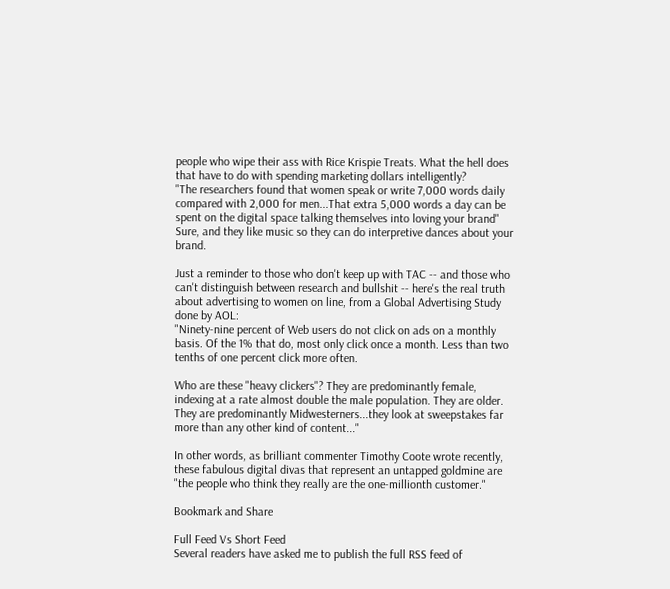people who wipe their ass with Rice Krispie Treats. What the hell does that have to do with spending marketing dollars intelligently?
"The researchers found that women speak or write 7,000 words daily compared with 2,000 for men...That extra 5,000 words a day can be spent on the digital space talking themselves into loving your brand"
Sure, and they like music so they can do interpretive dances about your brand.

Just a reminder to those who don't keep up with TAC -- and those who can't distinguish between research and bullshit -- here's the real truth about advertising to women on line, from a Global Advertising Study done by AOL:
"Ninety-nine percent of Web users do not click on ads on a monthly basis. Of the 1% that do, most only click once a month. Less than two tenths of one percent click more often.

Who are these "heavy clickers"? They are predominantly female, indexing at a rate almost double the male population. They are older. They are predominantly Midwesterners...they look at sweepstakes far more than any other kind of content..."

In other words, as brilliant commenter Timothy Coote wrote recently, these fabulous digital divas that represent an untapped goldmine are "the people who think they really are the one-millionth customer."

Bookmark and Share

Full Feed Vs Short Feed
Several readers have asked me to publish the full RSS feed of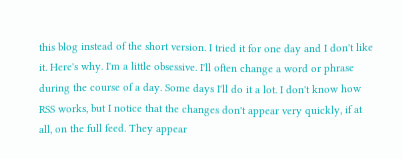this blog instead of the short version. I tried it for one day and I don't like it. Here's why. I'm a little obsessive. I'll often change a word or phrase during the course of a day. Some days I'll do it a lot. I don't know how RSS works, but I notice that the changes don't appear very quickly, if at all, on the full feed. They appear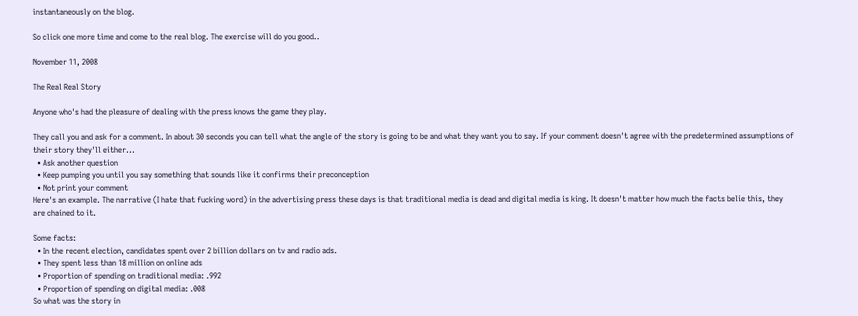instantaneously on the blog.

So click one more time and come to the real blog. The exercise will do you good..

November 11, 2008

The Real Real Story

Anyone who's had the pleasure of dealing with the press knows the game they play.

They call you and ask for a comment. In about 30 seconds you can tell what the angle of the story is going to be and what they want you to say. If your comment doesn't agree with the predetermined assumptions of their story they'll either...
  • Ask another question
  • Keep pumping you until you say something that sounds like it confirms their preconception
  • Not print your comment
Here's an example. The narrative (I hate that fucking word) in the advertising press these days is that traditional media is dead and digital media is king. It doesn't matter how much the facts belie this, they are chained to it.

Some facts:
  • In the recent election, candidates spent over 2 billion dollars on tv and radio ads.
  • They spent less than 18 million on online ads
  • Proportion of spending on traditional media: .992
  • Proportion of spending on digital media: .008
So what was the story in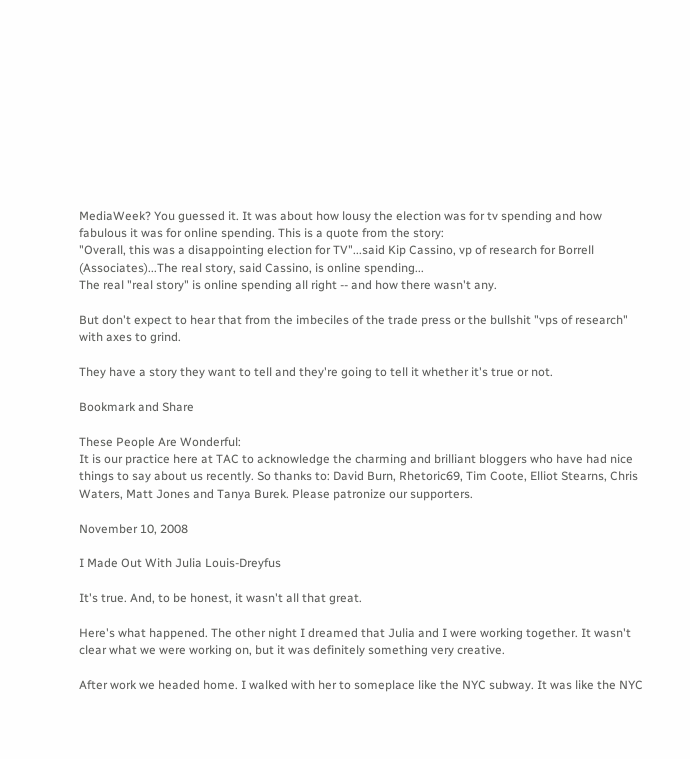MediaWeek? You guessed it. It was about how lousy the election was for tv spending and how fabulous it was for online spending. This is a quote from the story:
"Overall, this was a disappointing election for TV"...said Kip Cassino, vp of research for Borrell (Associates)...The real story, said Cassino, is online spending...
The real "real story" is online spending all right -- and how there wasn't any.

But don't expect to hear that from the imbeciles of the trade press or the bullshit "vps of research" with axes to grind.

They have a story they want to tell and they're going to tell it whether it's true or not.

Bookmark and Share

These People Are Wonderful:
It is our practice here at TAC to acknowledge the charming and brilliant bloggers who have had nice things to say about us recently. So thanks to: David Burn, Rhetoric69, Tim Coote, Elliot Stearns, Chris Waters, Matt Jones and Tanya Burek. Please patronize our supporters.

November 10, 2008

I Made Out With Julia Louis-Dreyfus

It's true. And, to be honest, it wasn't all that great.

Here's what happened. The other night I dreamed that Julia and I were working together. It wasn't clear what we were working on, but it was definitely something very creative.

After work we headed home. I walked with her to someplace like the NYC subway. It was like the NYC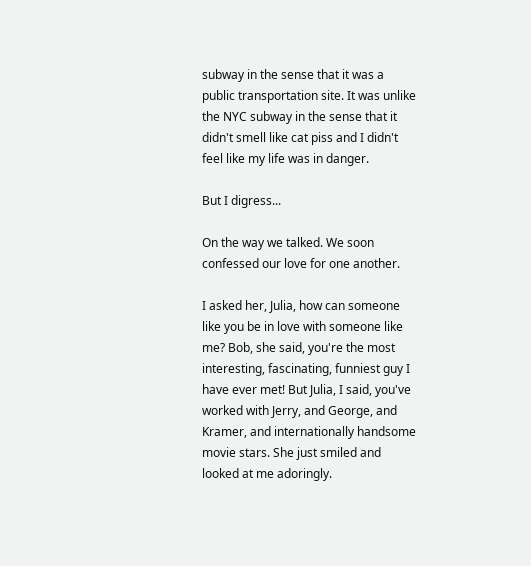subway in the sense that it was a public transportation site. It was unlike the NYC subway in the sense that it didn't smell like cat piss and I didn't feel like my life was in danger.

But I digress...

On the way we talked. We soon confessed our love for one another.

I asked her, Julia, how can someone like you be in love with someone like me? Bob, she said, you're the most interesting, fascinating, funniest guy I have ever met! But Julia, I said, you've worked with Jerry, and George, and Kramer, and internationally handsome movie stars. She just smiled and looked at me adoringly.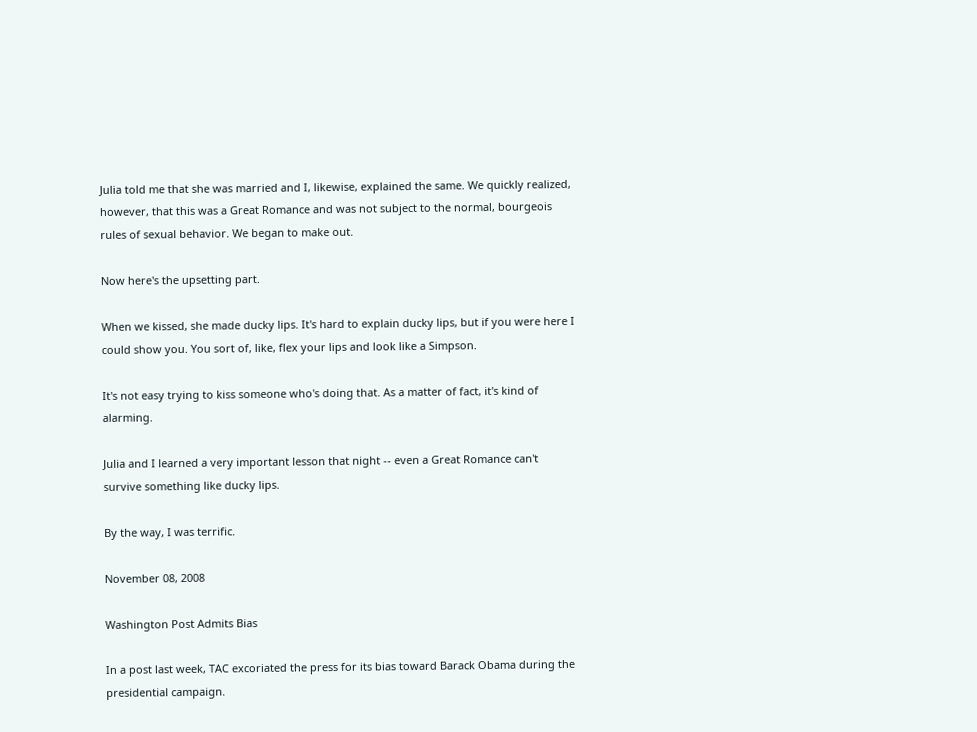Julia told me that she was married and I, likewise, explained the same. We quickly realized, however, that this was a Great Romance and was not subject to the normal, bourgeois rules of sexual behavior. We began to make out.

Now here's the upsetting part.

When we kissed, she made ducky lips. It's hard to explain ducky lips, but if you were here I could show you. You sort of, like, flex your lips and look like a Simpson.

It's not easy trying to kiss someone who's doing that. As a matter of fact, it's kind of alarming.

Julia and I learned a very important lesson that night -- even a Great Romance can't survive something like ducky lips.

By the way, I was terrific.

November 08, 2008

Washington Post Admits Bias

In a post last week, TAC excoriated the press for its bias toward Barack Obama during the presidential campaign.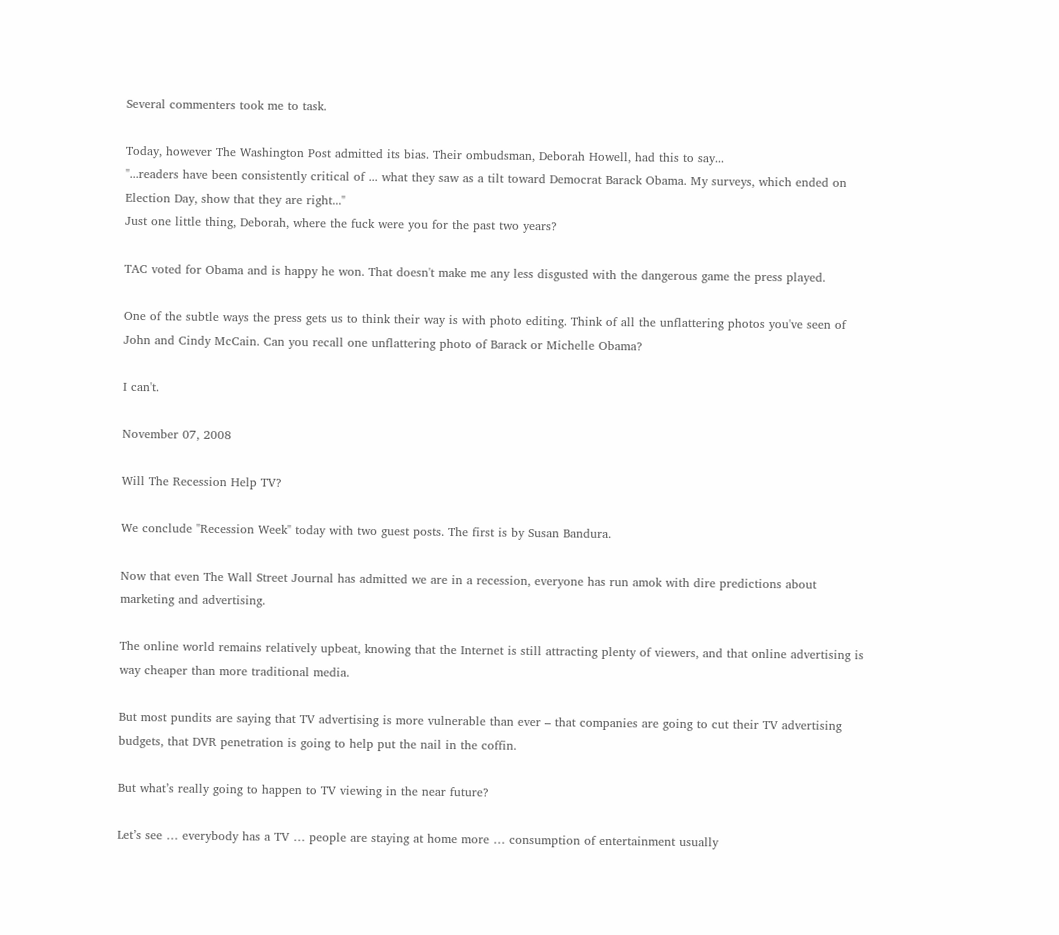Several commenters took me to task.

Today, however The Washington Post admitted its bias. Their ombudsman, Deborah Howell, had this to say...
"...readers have been consistently critical of ... what they saw as a tilt toward Democrat Barack Obama. My surveys, which ended on Election Day, show that they are right..."
Just one little thing, Deborah, where the fuck were you for the past two years?

TAC voted for Obama and is happy he won. That doesn't make me any less disgusted with the dangerous game the press played.

One of the subtle ways the press gets us to think their way is with photo editing. Think of all the unflattering photos you've seen of John and Cindy McCain. Can you recall one unflattering photo of Barack or Michelle Obama?

I can't.

November 07, 2008

Will The Recession Help TV?

We conclude "Recession Week" today with two guest posts. The first is by Susan Bandura.

Now that even The Wall Street Journal has admitted we are in a recession, everyone has run amok with dire predictions about marketing and advertising.

The online world remains relatively upbeat, knowing that the Internet is still attracting plenty of viewers, and that online advertising is way cheaper than more traditional media.

But most pundits are saying that TV advertising is more vulnerable than ever – that companies are going to cut their TV advertising budgets, that DVR penetration is going to help put the nail in the coffin.

But what’s really going to happen to TV viewing in the near future?

Let’s see … everybody has a TV … people are staying at home more … consumption of entertainment usually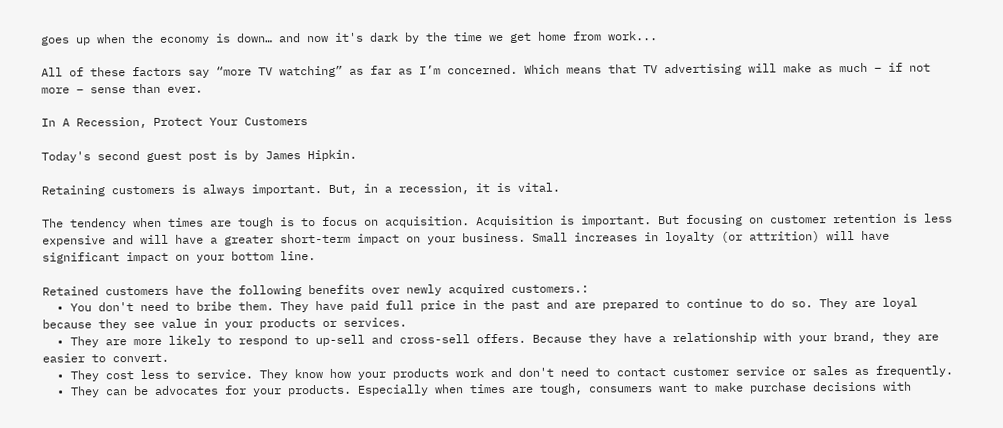goes up when the economy is down… and now it's dark by the time we get home from work...

All of these factors say “more TV watching” as far as I’m concerned. Which means that TV advertising will make as much – if not more – sense than ever.

In A Recession, Protect Your Customers

Today's second guest post is by James Hipkin.

Retaining customers is always important. But, in a recession, it is vital.

The tendency when times are tough is to focus on acquisition. Acquisition is important. But focusing on customer retention is less expensive and will have a greater short-term impact on your business. Small increases in loyalty (or attrition) will have significant impact on your bottom line.

Retained customers have the following benefits over newly acquired customers.:
  • You don't need to bribe them. They have paid full price in the past and are prepared to continue to do so. They are loyal because they see value in your products or services.
  • They are more likely to respond to up-sell and cross-sell offers. Because they have a relationship with your brand, they are easier to convert.
  • They cost less to service. They know how your products work and don't need to contact customer service or sales as frequently.
  • They can be advocates for your products. Especially when times are tough, consumers want to make purchase decisions with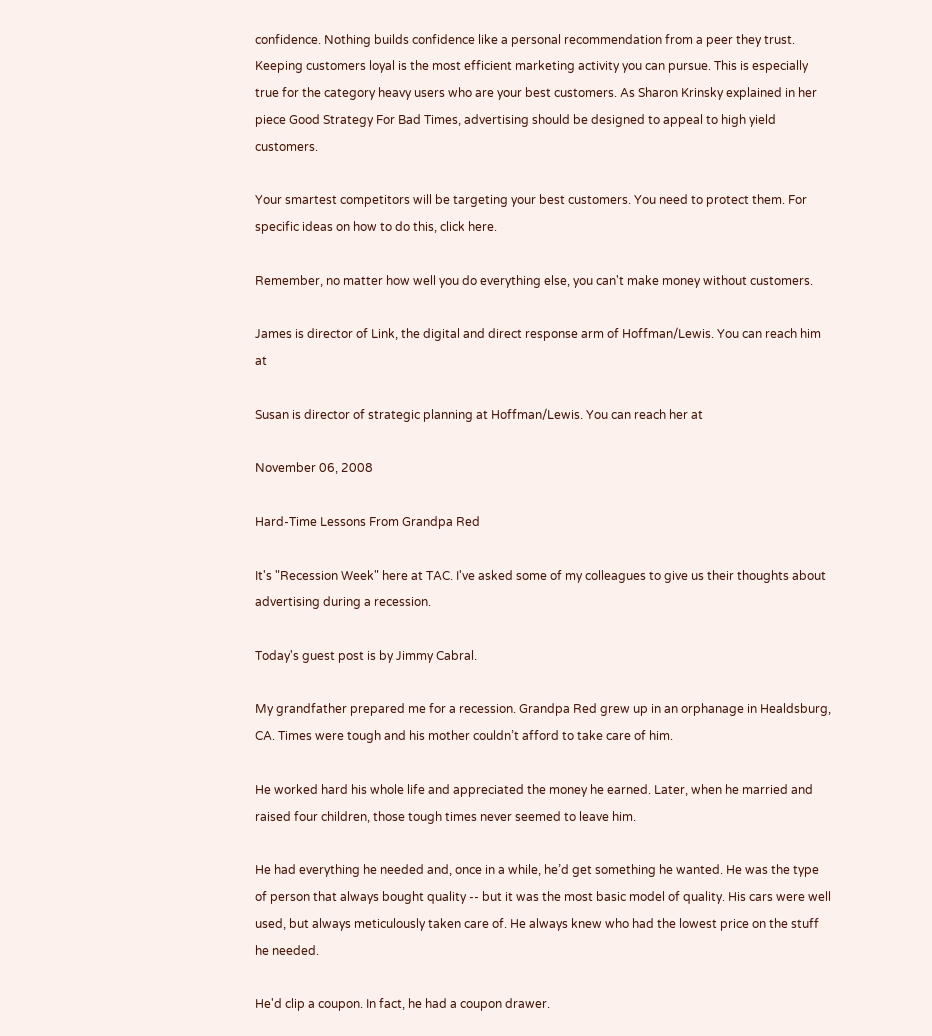confidence. Nothing builds confidence like a personal recommendation from a peer they trust.
Keeping customers loyal is the most efficient marketing activity you can pursue. This is especially true for the category heavy users who are your best customers. As Sharon Krinsky explained in her piece Good Strategy For Bad Times, advertising should be designed to appeal to high yield customers.

Your smartest competitors will be targeting your best customers. You need to protect them. For specific ideas on how to do this, click here.

Remember, no matter how well you do everything else, you can't make money without customers.

James is director of Link, the digital and direct response arm of Hoffman/Lewis. You can reach him at

Susan is director of strategic planning at Hoffman/Lewis. You can reach her at

November 06, 2008

Hard-Time Lessons From Grandpa Red

It's "Recession Week" here at TAC. I've asked some of my colleagues to give us their thoughts about advertising during a recession.

Today's guest post is by Jimmy Cabral.

My grandfather prepared me for a recession. Grandpa Red grew up in an orphanage in Healdsburg, CA. Times were tough and his mother couldn’t afford to take care of him.

He worked hard his whole life and appreciated the money he earned. Later, when he married and raised four children, those tough times never seemed to leave him.

He had everything he needed and, once in a while, he’d get something he wanted. He was the type of person that always bought quality -- but it was the most basic model of quality. His cars were well used, but always meticulously taken care of. He always knew who had the lowest price on the stuff he needed.

He'd clip a coupon. In fact, he had a coupon drawer.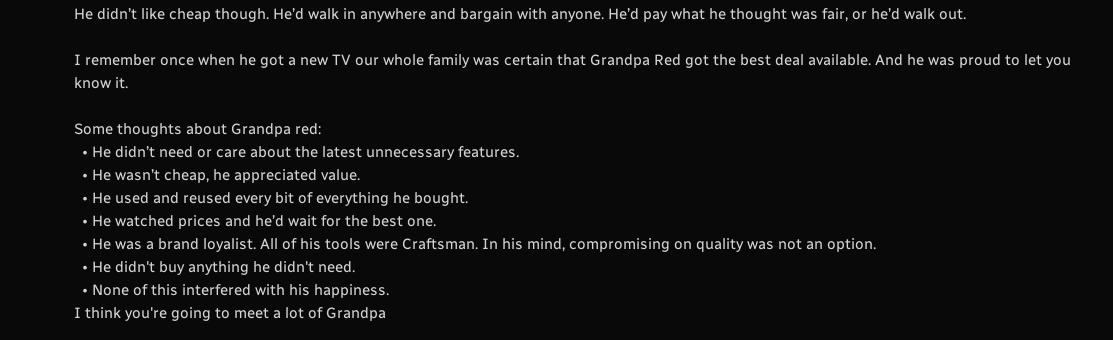He didn’t like cheap though. He’d walk in anywhere and bargain with anyone. He’d pay what he thought was fair, or he’d walk out.

I remember once when he got a new TV our whole family was certain that Grandpa Red got the best deal available. And he was proud to let you know it.

Some thoughts about Grandpa red:
  • He didn’t need or care about the latest unnecessary features.
  • He wasn’t cheap, he appreciated value.
  • He used and reused every bit of everything he bought.
  • He watched prices and he’d wait for the best one.
  • He was a brand loyalist. All of his tools were Craftsman. In his mind, compromising on quality was not an option.
  • He didn't buy anything he didn't need.
  • None of this interfered with his happiness.
I think you're going to meet a lot of Grandpa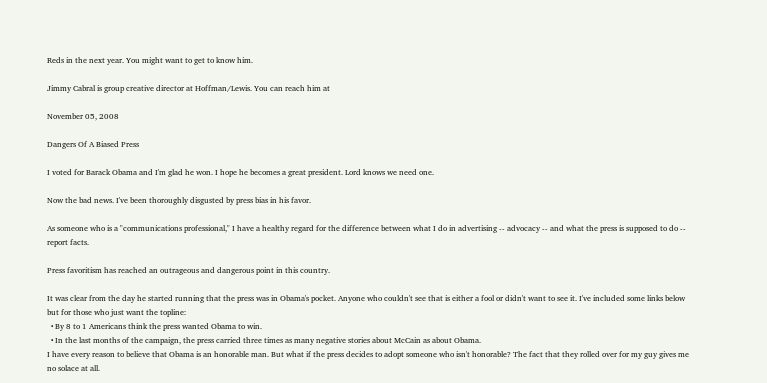Reds in the next year. You might want to get to know him.

Jimmy Cabral is group creative director at Hoffman/Lewis. You can reach him at

November 05, 2008

Dangers Of A Biased Press

I voted for Barack Obama and I'm glad he won. I hope he becomes a great president. Lord knows we need one.

Now the bad news. I've been thoroughly disgusted by press bias in his favor.

As someone who is a "communications professional," I have a healthy regard for the difference between what I do in advertising -- advocacy -- and what the press is supposed to do -- report facts.

Press favoritism has reached an outrageous and dangerous point in this country.

It was clear from the day he started running that the press was in Obama's pocket. Anyone who couldn't see that is either a fool or didn't want to see it. I've included some links below but for those who just want the topline:
  • By 8 to 1 Americans think the press wanted Obama to win.
  • In the last months of the campaign, the press carried three times as many negative stories about McCain as about Obama.
I have every reason to believe that Obama is an honorable man. But what if the press decides to adopt someone who isn't honorable? The fact that they rolled over for my guy gives me no solace at all.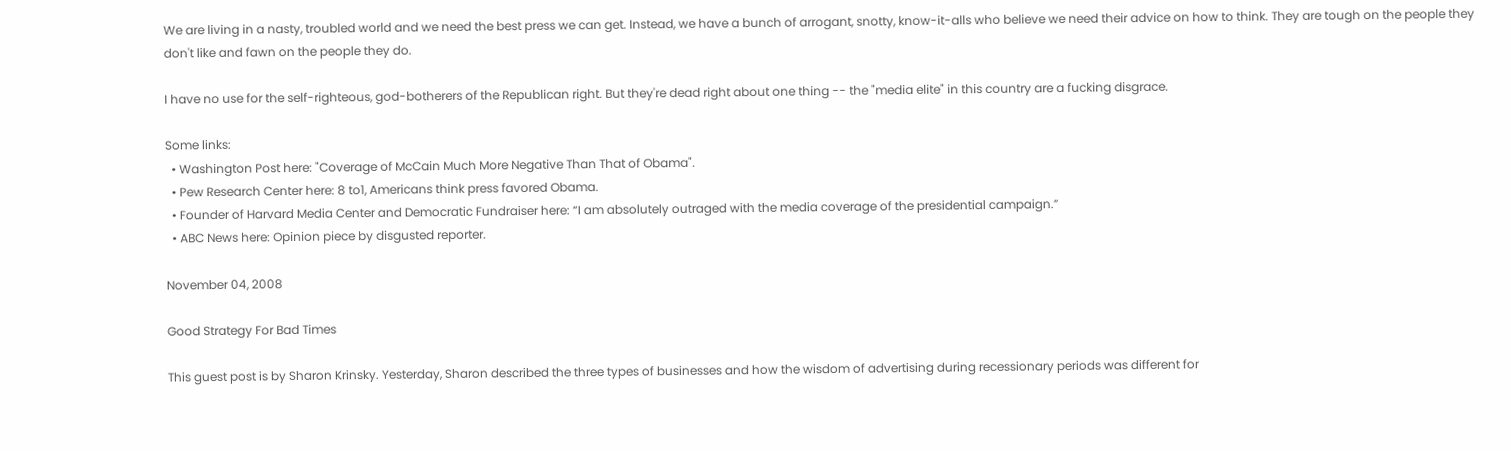We are living in a nasty, troubled world and we need the best press we can get. Instead, we have a bunch of arrogant, snotty, know-it-alls who believe we need their advice on how to think. They are tough on the people they don't like and fawn on the people they do.

I have no use for the self-righteous, god-botherers of the Republican right. But they're dead right about one thing -- the "media elite" in this country are a fucking disgrace.

Some links:
  • Washington Post here: "Coverage of McCain Much More Negative Than That of Obama".
  • Pew Research Center here: 8 to1, Americans think press favored Obama.
  • Founder of Harvard Media Center and Democratic Fundraiser here: “I am absolutely outraged with the media coverage of the presidential campaign.”
  • ABC News here: Opinion piece by disgusted reporter.

November 04, 2008

Good Strategy For Bad Times

This guest post is by Sharon Krinsky. Yesterday, Sharon described the three types of businesses and how the wisdom of advertising during recessionary periods was different for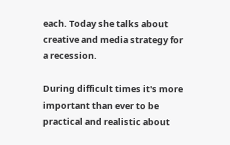each. Today she talks about creative and media strategy for a recession.

During difficult times it's more important than ever to be practical and realistic about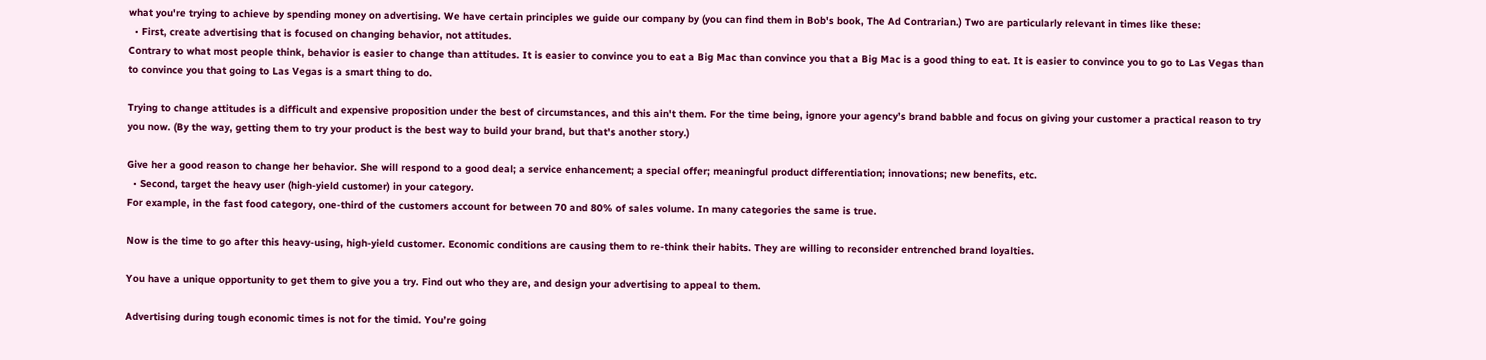what you're trying to achieve by spending money on advertising. We have certain principles we guide our company by (you can find them in Bob's book, The Ad Contrarian.) Two are particularly relevant in times like these:
  • First, create advertising that is focused on changing behavior, not attitudes.
Contrary to what most people think, behavior is easier to change than attitudes. It is easier to convince you to eat a Big Mac than convince you that a Big Mac is a good thing to eat. It is easier to convince you to go to Las Vegas than to convince you that going to Las Vegas is a smart thing to do.

Trying to change attitudes is a difficult and expensive proposition under the best of circumstances, and this ain't them. For the time being, ignore your agency’s brand babble and focus on giving your customer a practical reason to try you now. (By the way, getting them to try your product is the best way to build your brand, but that's another story.)

Give her a good reason to change her behavior. She will respond to a good deal; a service enhancement; a special offer; meaningful product differentiation; innovations; new benefits, etc.
  • Second, target the heavy user (high-yield customer) in your category.
For example, in the fast food category, one-third of the customers account for between 70 and 80% of sales volume. In many categories the same is true.

Now is the time to go after this heavy-using, high-yield customer. Economic conditions are causing them to re-think their habits. They are willing to reconsider entrenched brand loyalties.

You have a unique opportunity to get them to give you a try. Find out who they are, and design your advertising to appeal to them.

Advertising during tough economic times is not for the timid. You’re going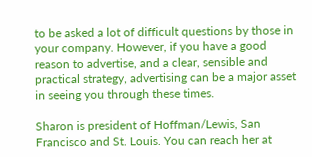to be asked a lot of difficult questions by those in your company. However, if you have a good reason to advertise, and a clear, sensible and practical strategy, advertising can be a major asset in seeing you through these times.

Sharon is president of Hoffman/Lewis, San Francisco and St. Louis. You can reach her at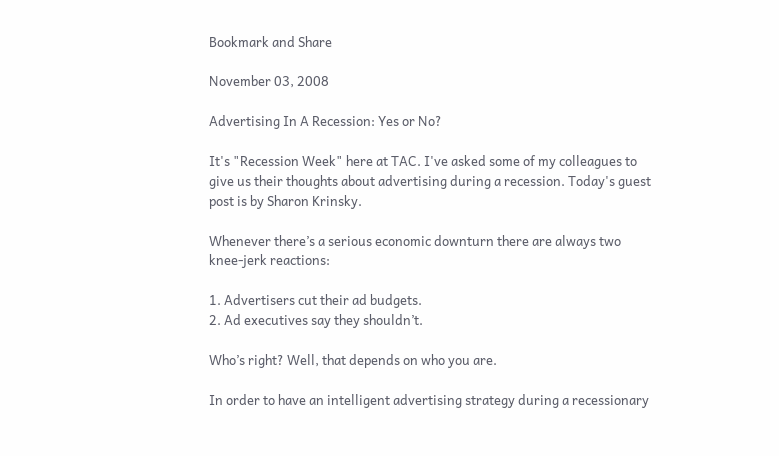Bookmark and Share

November 03, 2008

Advertising In A Recession: Yes or No?

It's "Recession Week" here at TAC. I've asked some of my colleagues to give us their thoughts about advertising during a recession. Today's guest post is by Sharon Krinsky.

Whenever there’s a serious economic downturn there are always two knee-jerk reactions:

1. Advertisers cut their ad budgets.
2. Ad executives say they shouldn’t.

Who’s right? Well, that depends on who you are.

In order to have an intelligent advertising strategy during a recessionary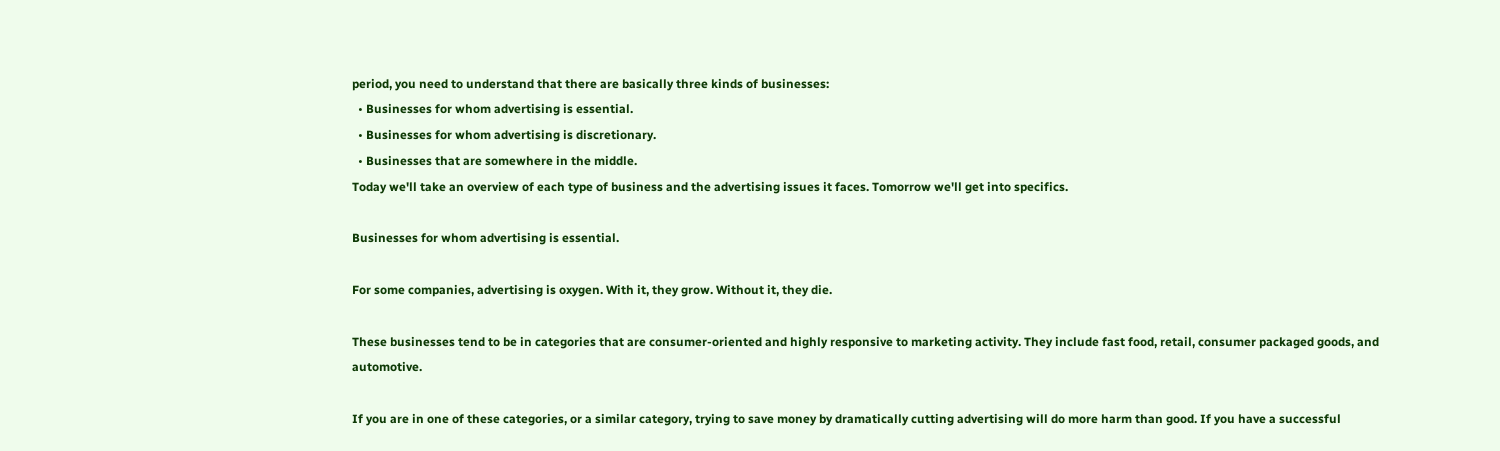period, you need to understand that there are basically three kinds of businesses:
  • Businesses for whom advertising is essential.
  • Businesses for whom advertising is discretionary.
  • Businesses that are somewhere in the middle.
Today we'll take an overview of each type of business and the advertising issues it faces. Tomorrow we'll get into specifics.

Businesses for whom advertising is essential.

For some companies, advertising is oxygen. With it, they grow. Without it, they die.

These businesses tend to be in categories that are consumer-oriented and highly responsive to marketing activity. They include fast food, retail, consumer packaged goods, and automotive.

If you are in one of these categories, or a similar category, trying to save money by dramatically cutting advertising will do more harm than good. If you have a successful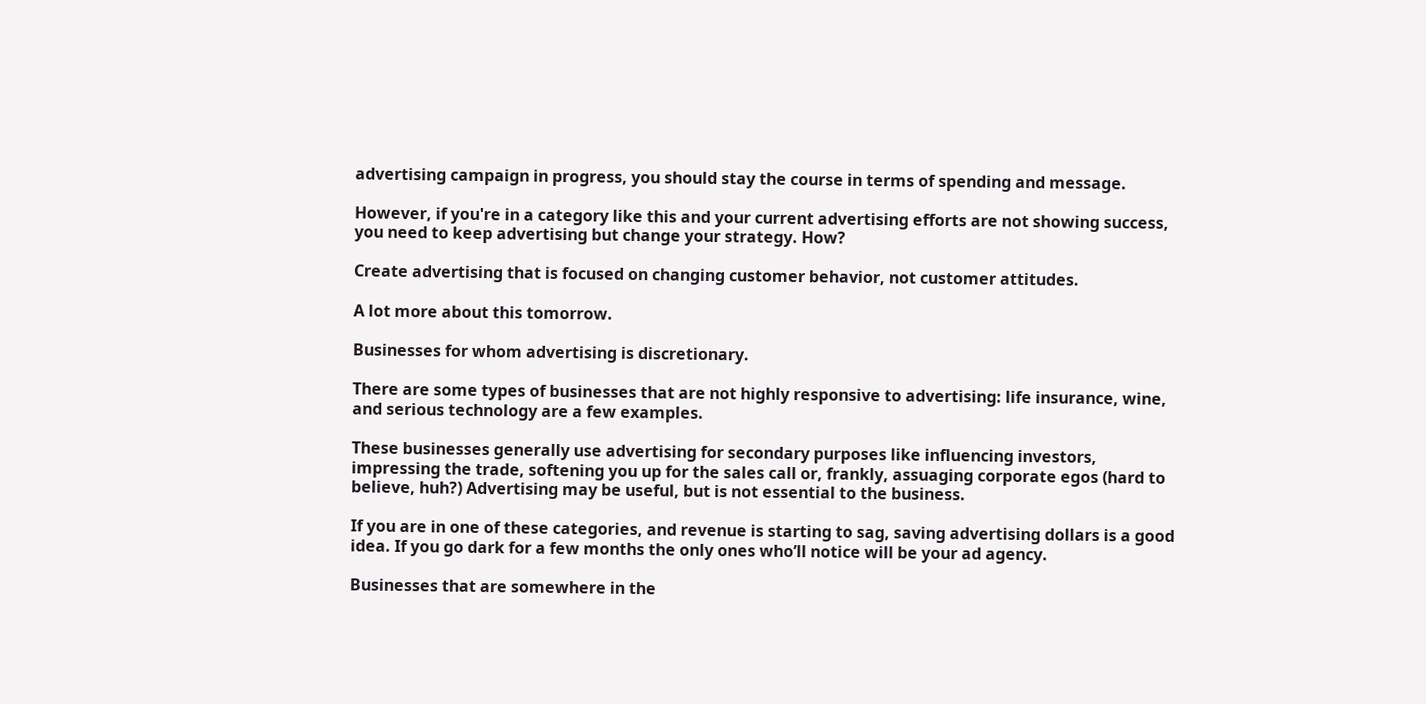advertising campaign in progress, you should stay the course in terms of spending and message.

However, if you're in a category like this and your current advertising efforts are not showing success, you need to keep advertising but change your strategy. How?

Create advertising that is focused on changing customer behavior, not customer attitudes.

A lot more about this tomorrow.

Businesses for whom advertising is discretionary.

There are some types of businesses that are not highly responsive to advertising: life insurance, wine, and serious technology are a few examples.

These businesses generally use advertising for secondary purposes like influencing investors, impressing the trade, softening you up for the sales call or, frankly, assuaging corporate egos (hard to believe, huh?) Advertising may be useful, but is not essential to the business.

If you are in one of these categories, and revenue is starting to sag, saving advertising dollars is a good idea. If you go dark for a few months the only ones who’ll notice will be your ad agency.

Businesses that are somewhere in the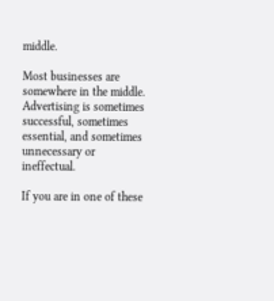middle.

Most businesses are somewhere in the middle. Advertising is sometimes successful, sometimes essential, and sometimes unnecessary or ineffectual.

If you are in one of these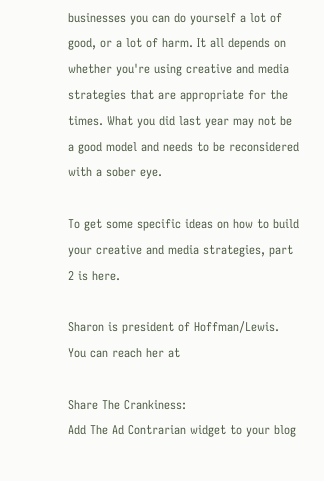businesses you can do yourself a lot of good, or a lot of harm. It all depends on whether you're using creative and media strategies that are appropriate for the times. What you did last year may not be a good model and needs to be reconsidered with a sober eye.

To get some specific ideas on how to build your creative and media strategies, part 2 is here.

Sharon is president of Hoffman/Lewis. You can reach her at

Share The Crankiness:
Add The Ad Contrarian widget to your blog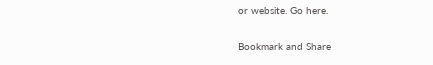or website. Go here.

Bookmark and Share